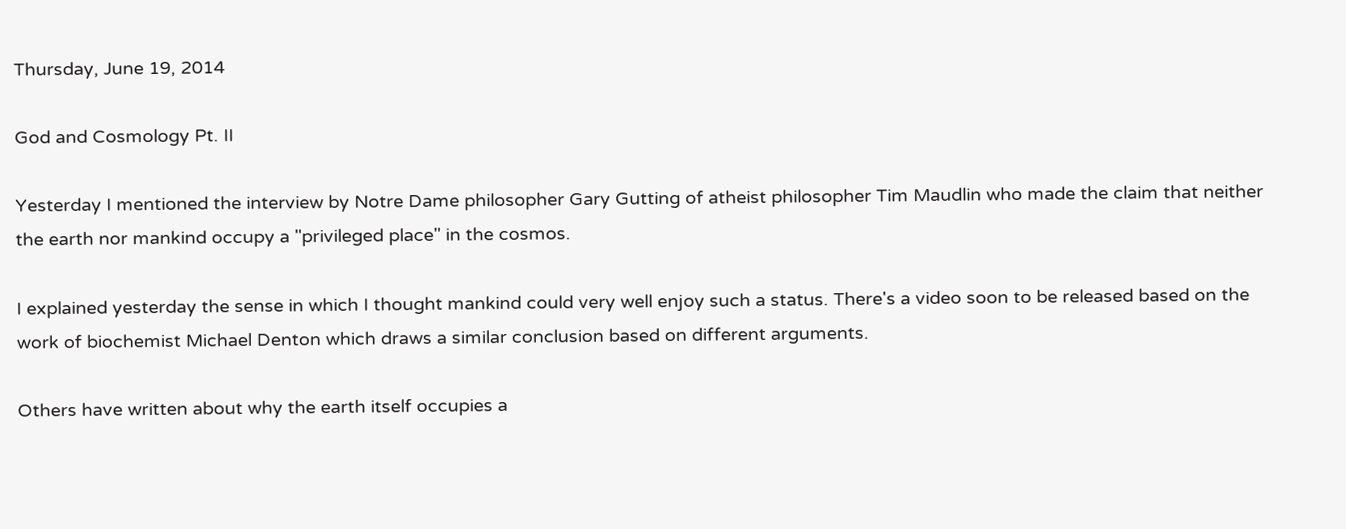Thursday, June 19, 2014

God and Cosmology Pt. II

Yesterday I mentioned the interview by Notre Dame philosopher Gary Gutting of atheist philosopher Tim Maudlin who made the claim that neither the earth nor mankind occupy a "privileged place" in the cosmos.

I explained yesterday the sense in which I thought mankind could very well enjoy such a status. There's a video soon to be released based on the work of biochemist Michael Denton which draws a similar conclusion based on different arguments.

Others have written about why the earth itself occupies a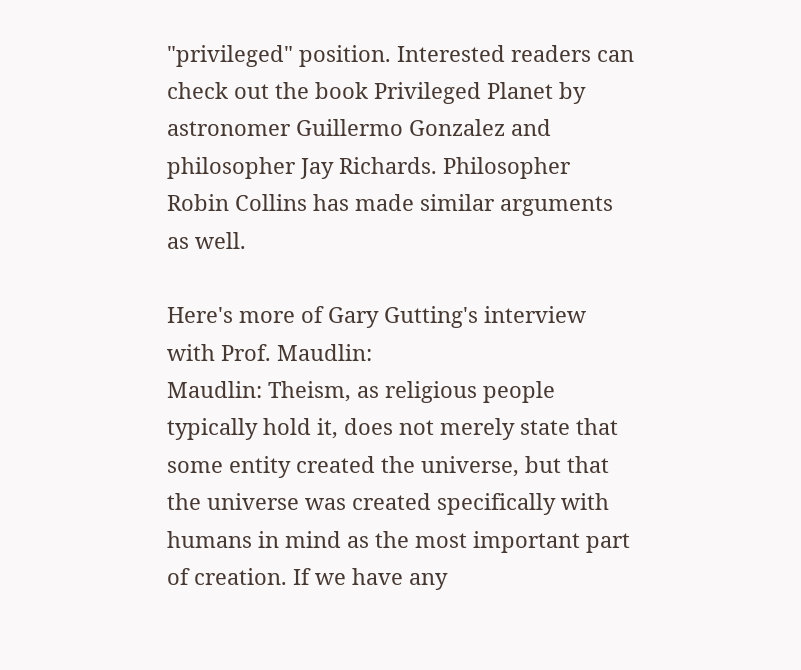"privileged" position. Interested readers can check out the book Privileged Planet by astronomer Guillermo Gonzalez and philosopher Jay Richards. Philosopher Robin Collins has made similar arguments as well.

Here's more of Gary Gutting's interview with Prof. Maudlin:
Maudlin: Theism, as religious people typically hold it, does not merely state that some entity created the universe, but that the universe was created specifically with humans in mind as the most important part of creation. If we have any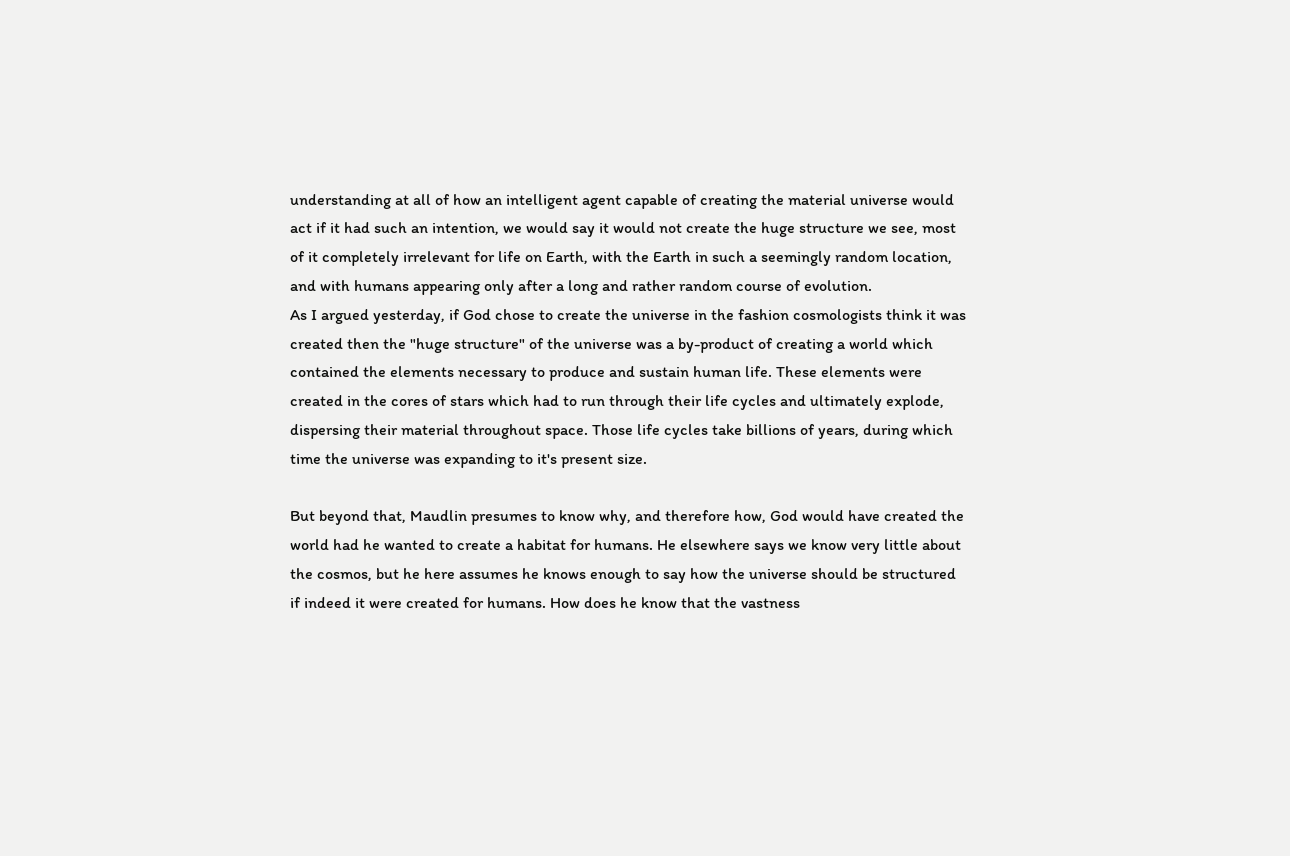understanding at all of how an intelligent agent capable of creating the material universe would act if it had such an intention, we would say it would not create the huge structure we see, most of it completely irrelevant for life on Earth, with the Earth in such a seemingly random location, and with humans appearing only after a long and rather random course of evolution.
As I argued yesterday, if God chose to create the universe in the fashion cosmologists think it was created then the "huge structure" of the universe was a by-product of creating a world which contained the elements necessary to produce and sustain human life. These elements were created in the cores of stars which had to run through their life cycles and ultimately explode, dispersing their material throughout space. Those life cycles take billions of years, during which time the universe was expanding to it's present size.

But beyond that, Maudlin presumes to know why, and therefore how, God would have created the world had he wanted to create a habitat for humans. He elsewhere says we know very little about the cosmos, but he here assumes he knows enough to say how the universe should be structured if indeed it were created for humans. How does he know that the vastness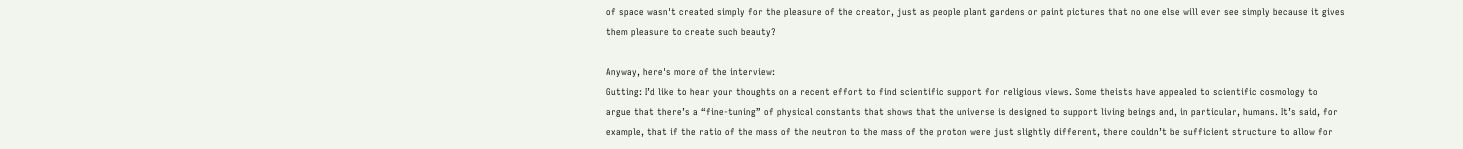of space wasn't created simply for the pleasure of the creator, just as people plant gardens or paint pictures that no one else will ever see simply because it gives them pleasure to create such beauty?

Anyway, here's more of the interview:
Gutting: I’d like to hear your thoughts on a recent effort to find scientific support for religious views. Some theists have appealed to scientific cosmology to argue that there’s a “fine-tuning” of physical constants that shows that the universe is designed to support living beings and, in particular, humans. It’s said, for example, that if the ratio of the mass of the neutron to the mass of the proton were just slightly different, there couldn’t be sufficient structure to allow for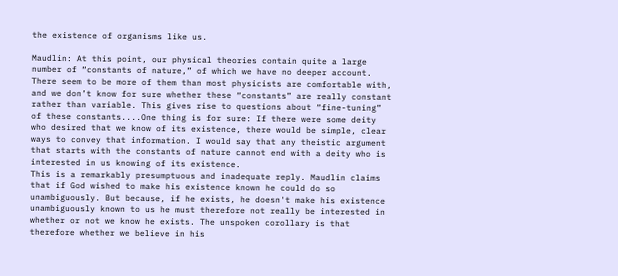the existence of organisms like us.

Maudlin: At this point, our physical theories contain quite a large number of “constants of nature,” of which we have no deeper account. There seem to be more of them than most physicists are comfortable with, and we don’t know for sure whether these “constants” are really constant rather than variable. This gives rise to questions about “fine-tuning” of these constants....One thing is for sure: If there were some deity who desired that we know of its existence, there would be simple, clear ways to convey that information. I would say that any theistic argument that starts with the constants of nature cannot end with a deity who is interested in us knowing of its existence.
This is a remarkably presumptuous and inadequate reply. Maudlin claims that if God wished to make his existence known he could do so unambiguously. But because, if he exists, he doesn't make his existence unambiguously known to us he must therefore not really be interested in whether or not we know he exists. The unspoken corollary is that therefore whether we believe in his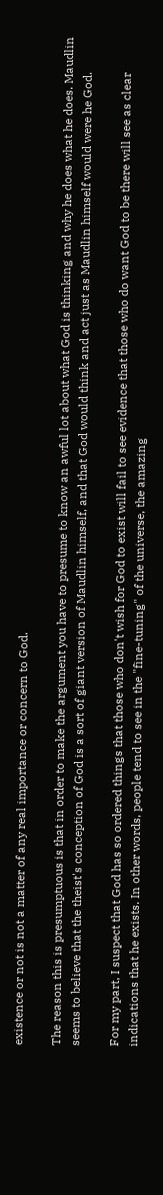existence or not is not a matter of any real importance or concern to God.

The reason this is presumptuous is that in order to make the argument you have to presume to know an awful lot about what God is thinking and why he does what he does. Maudlin seems to believe that the theist's conception of God is a sort of giant version of Maudlin himself, and that God would think and act just as Maudlin himself would were he God.

For my part, I suspect that God has so ordered things that those who don't wish for God to exist will fail to see evidence that those who do want God to be there will see as clear indications that he exists. In other words, people tend to see in the "fine-tuning" of the universe, the amazing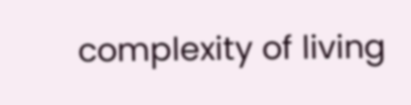complexity of living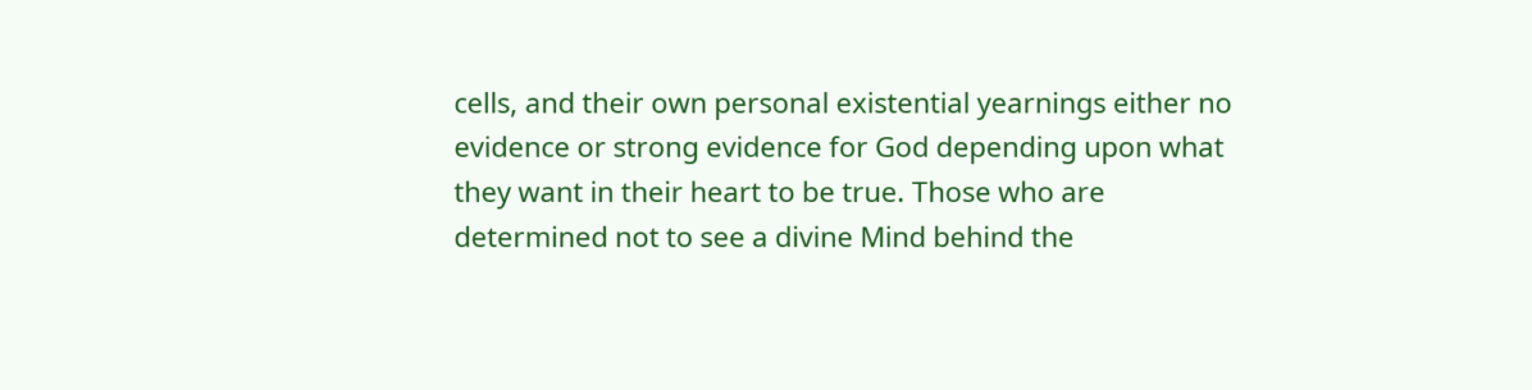cells, and their own personal existential yearnings either no evidence or strong evidence for God depending upon what they want in their heart to be true. Those who are determined not to see a divine Mind behind the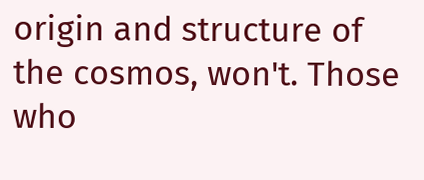origin and structure of the cosmos, won't. Those who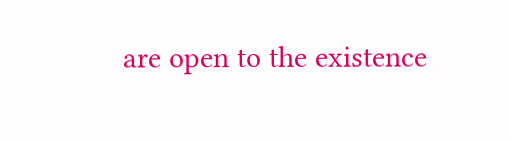are open to the existence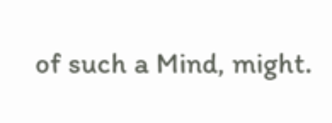of such a Mind, might.